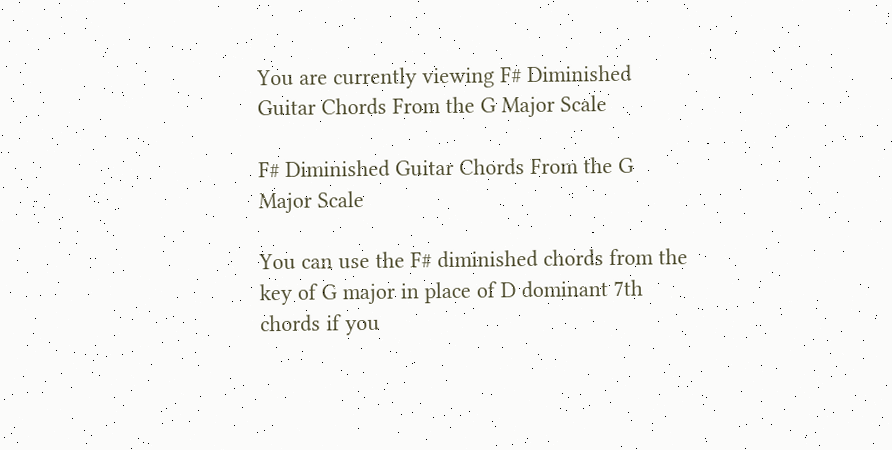You are currently viewing F# Diminished Guitar Chords From the G Major Scale

F# Diminished Guitar Chords From the G Major Scale

You can use the F# diminished chords from the key of G major in place of D dominant 7th chords if you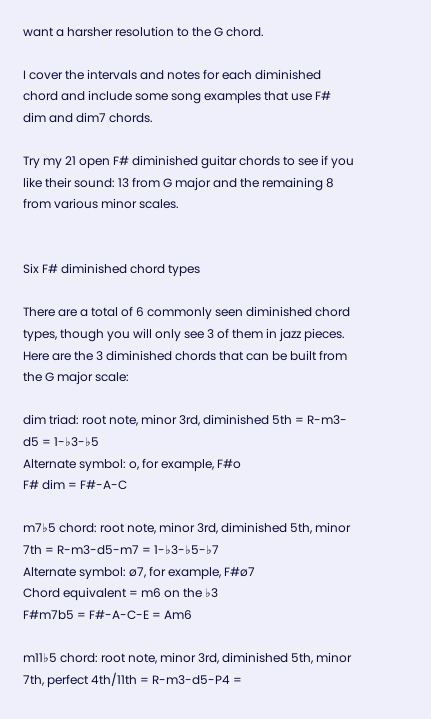want a harsher resolution to the G chord.

I cover the intervals and notes for each diminished chord and include some song examples that use F# dim and dim7 chords.

Try my 21 open F# diminished guitar chords to see if you like their sound: 13 from G major and the remaining 8 from various minor scales.


Six F# diminished chord types

There are a total of 6 commonly seen diminished chord types, though you will only see 3 of them in jazz pieces. Here are the 3 diminished chords that can be built from the G major scale:

dim triad: root note, minor 3rd, diminished 5th = R-m3-d5 = 1-♭3-♭5
Alternate symbol: o, for example, F#o
F# dim = F#-A-C

m7♭5 chord: root note, minor 3rd, diminished 5th, minor 7th = R-m3-d5-m7 = 1-♭3-♭5-♭7
Alternate symbol: ø7, for example, F#ø7
Chord equivalent = m6 on the ♭3
F#m7b5 = F#-A-C-E = Am6

m11♭5 chord: root note, minor 3rd, diminished 5th, minor 7th, perfect 4th/11th = R-m3-d5-P4 =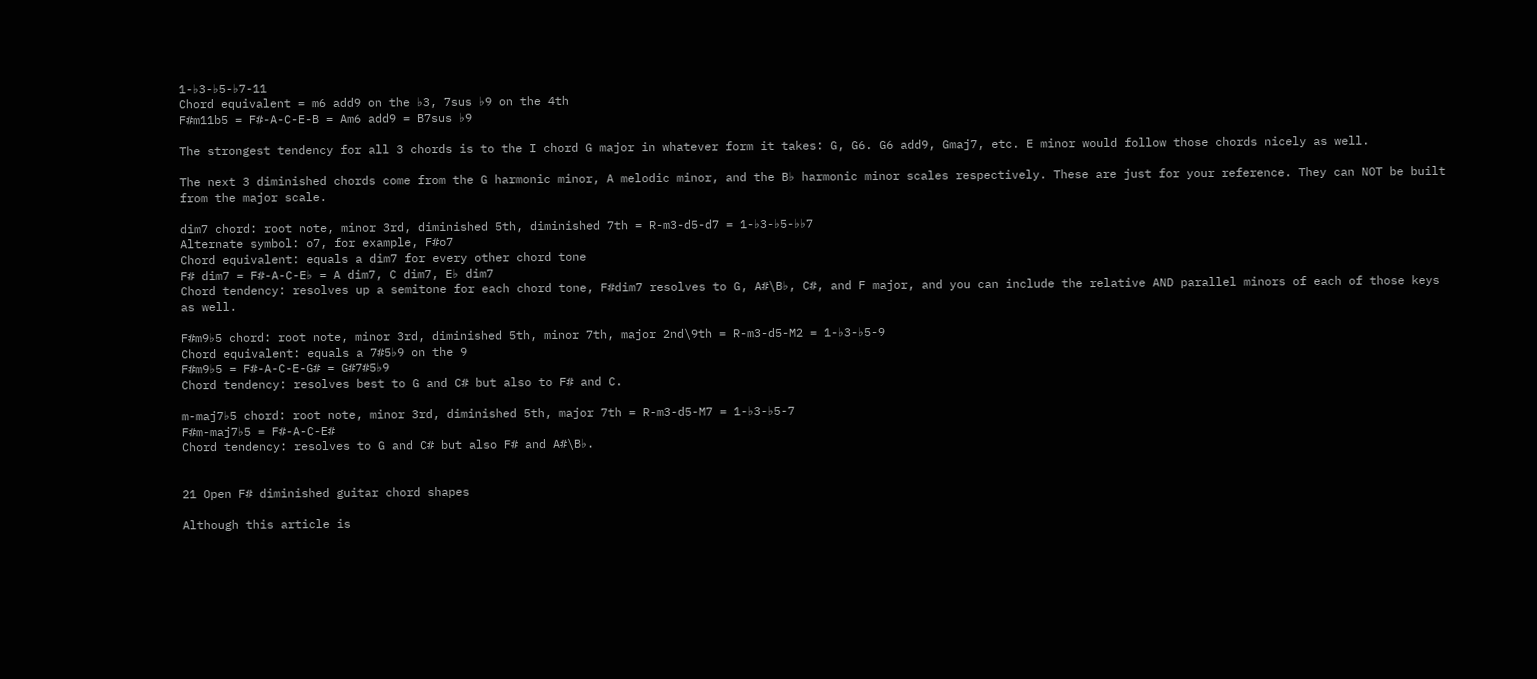1-♭3-♭5-♭7-11
Chord equivalent = m6 add9 on the ♭3, 7sus ♭9 on the 4th
F#m11b5 = F#-A-C-E-B = Am6 add9 = B7sus ♭9

The strongest tendency for all 3 chords is to the I chord G major in whatever form it takes: G, G6. G6 add9, Gmaj7, etc. E minor would follow those chords nicely as well.

The next 3 diminished chords come from the G harmonic minor, A melodic minor, and the B♭ harmonic minor scales respectively. These are just for your reference. They can NOT be built from the major scale.

dim7 chord: root note, minor 3rd, diminished 5th, diminished 7th = R-m3-d5-d7 = 1-♭3-♭5-♭♭7
Alternate symbol: o7, for example, F#o7
Chord equivalent: equals a dim7 for every other chord tone
F# dim7 = F#-A-C-E♭ = A dim7, C dim7, E♭ dim7
Chord tendency: resolves up a semitone for each chord tone, F#dim7 resolves to G, A#\B♭, C#, and F major, and you can include the relative AND parallel minors of each of those keys as well.

F#m9♭5 chord: root note, minor 3rd, diminished 5th, minor 7th, major 2nd\9th = R-m3-d5-M2 = 1-♭3-♭5-9
Chord equivalent: equals a 7#5♭9 on the 9
F#m9♭5 = F#-A-C-E-G# = G#7#5♭9
Chord tendency: resolves best to G and C# but also to F# and C.

m-maj7♭5 chord: root note, minor 3rd, diminished 5th, major 7th = R-m3-d5-M7 = 1-♭3-♭5-7
F#m-maj7♭5 = F#-A-C-E#
Chord tendency: resolves to G and C# but also F# and A#\B♭.


21 Open F# diminished guitar chord shapes

Although this article is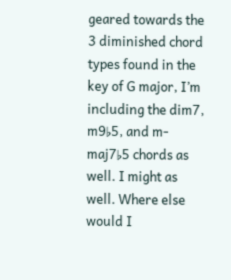geared towards the 3 diminished chord types found in the key of G major, I’m including the dim7, m9♭5, and m-maj7♭5 chords as well. I might as well. Where else would I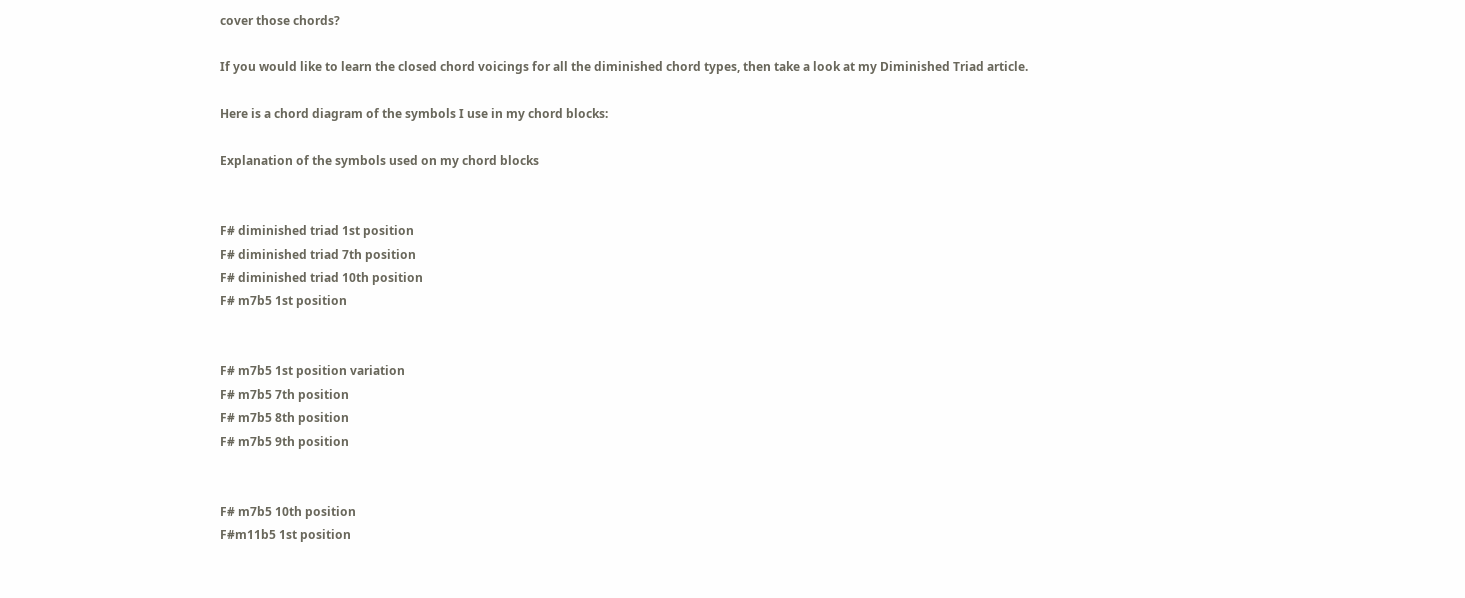cover those chords?

If you would like to learn the closed chord voicings for all the diminished chord types, then take a look at my Diminished Triad article.

Here is a chord diagram of the symbols I use in my chord blocks:

Explanation of the symbols used on my chord blocks


F# diminished triad 1st position
F# diminished triad 7th position
F# diminished triad 10th position
F# m7b5 1st position


F# m7b5 1st position variation
F# m7b5 7th position
F# m7b5 8th position
F# m7b5 9th position


F# m7b5 10th position
F#m11b5 1st position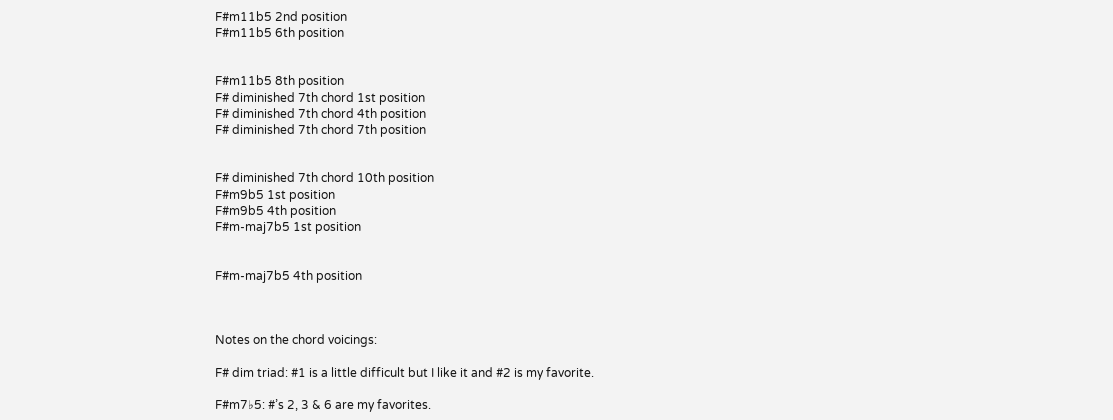F#m11b5 2nd position
F#m11b5 6th position


F#m11b5 8th position
F# diminished 7th chord 1st position
F# diminished 7th chord 4th position
F# diminished 7th chord 7th position


F# diminished 7th chord 10th position
F#m9b5 1st position
F#m9b5 4th position
F#m-maj7b5 1st position


F#m-maj7b5 4th position



Notes on the chord voicings:

F# dim triad: #1 is a little difficult but I like it and #2 is my favorite.

F#m7♭5: #’s 2, 3 & 6 are my favorites.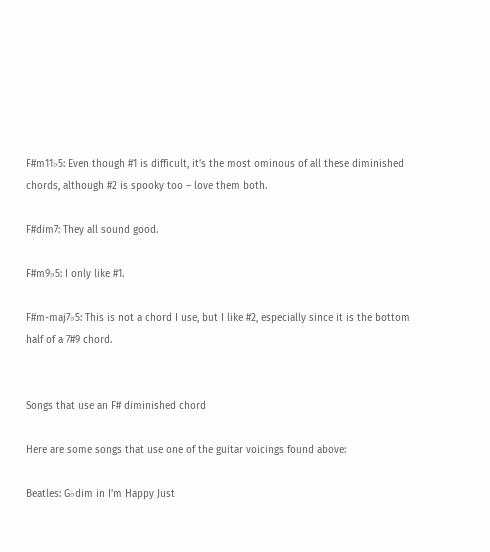F#m11♭5: Even though #1 is difficult, it’s the most ominous of all these diminished chords, although #2 is spooky too – love them both.

F#dim7: They all sound good.

F#m9♭5: I only like #1.

F#m-maj7♭5: This is not a chord I use, but I like #2, especially since it is the bottom half of a 7#9 chord.


Songs that use an F# diminished chord

Here are some songs that use one of the guitar voicings found above:

Beatles: G♭dim in I’m Happy Just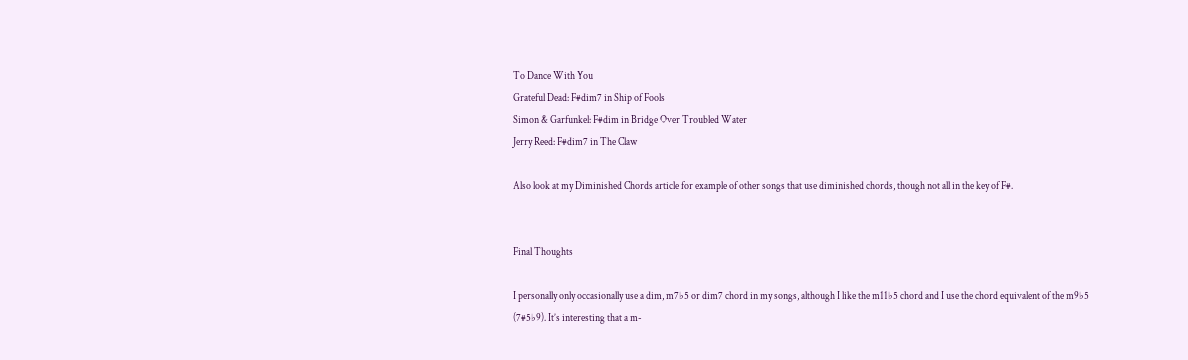To Dance With You
Grateful Dead: F#dim7 in Ship of Fools
Simon & Garfunkel: F#dim in Bridge Over Troubled Water
Jerry Reed: F#dim7 in The Claw

Also look at my Diminished Chords article for example of other songs that use diminished chords, though not all in the key of F#.


Final Thoughts

I personally only occasionally use a dim, m7♭5 or dim7 chord in my songs, although I like the m11♭5 chord and I use the chord equivalent of the m9♭5 (7#5♭9). It’s interesting that a m-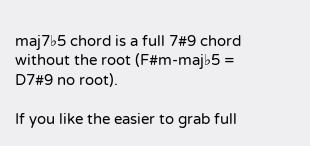maj7♭5 chord is a full 7#9 chord without the root (F#m-maj♭5 = D7#9 no root).

If you like the easier to grab full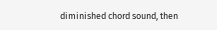diminished chord sound, then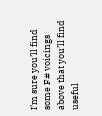I’m sure you’ll find some F# voicings above that you’ll find useful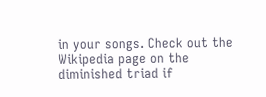in your songs. Check out the Wikipedia page on the diminished triad if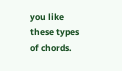you like these types of chords.